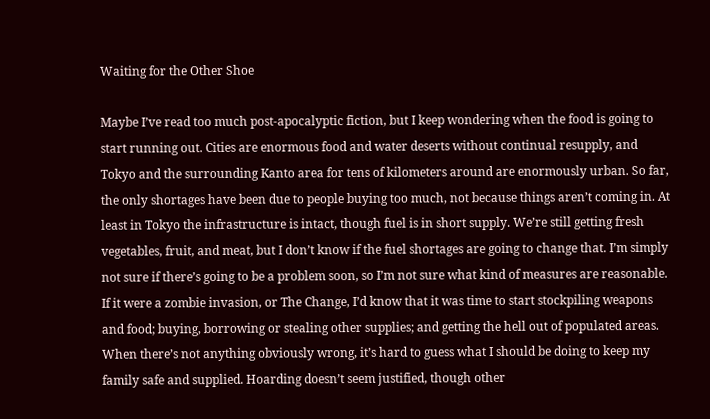Waiting for the Other Shoe

Maybe I’ve read too much post-apocalyptic fiction, but I keep wondering when the food is going to start running out. Cities are enormous food and water deserts without continual resupply, and Tokyo and the surrounding Kanto area for tens of kilometers around are enormously urban. So far, the only shortages have been due to people buying too much, not because things aren’t coming in. At least in Tokyo the infrastructure is intact, though fuel is in short supply. We’re still getting fresh vegetables, fruit, and meat, but I don’t know if the fuel shortages are going to change that. I’m simply not sure if there’s going to be a problem soon, so I’m not sure what kind of measures are reasonable. If it were a zombie invasion, or The Change, I’d know that it was time to start stockpiling weapons and food; buying, borrowing or stealing other supplies; and getting the hell out of populated areas. When there’s not anything obviously wrong, it’s hard to guess what I should be doing to keep my family safe and supplied. Hoarding doesn’t seem justified, though other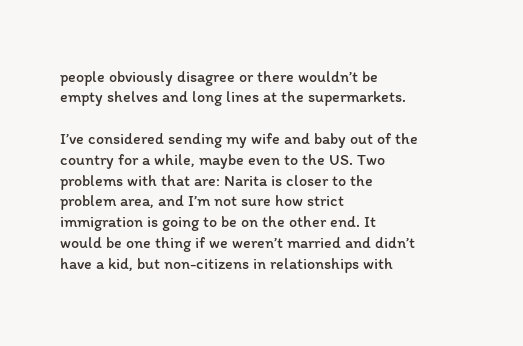people obviously disagree or there wouldn’t be empty shelves and long lines at the supermarkets.

I’ve considered sending my wife and baby out of the country for a while, maybe even to the US. Two problems with that are: Narita is closer to the problem area, and I’m not sure how strict immigration is going to be on the other end. It would be one thing if we weren’t married and didn’t have a kid, but non-citizens in relationships with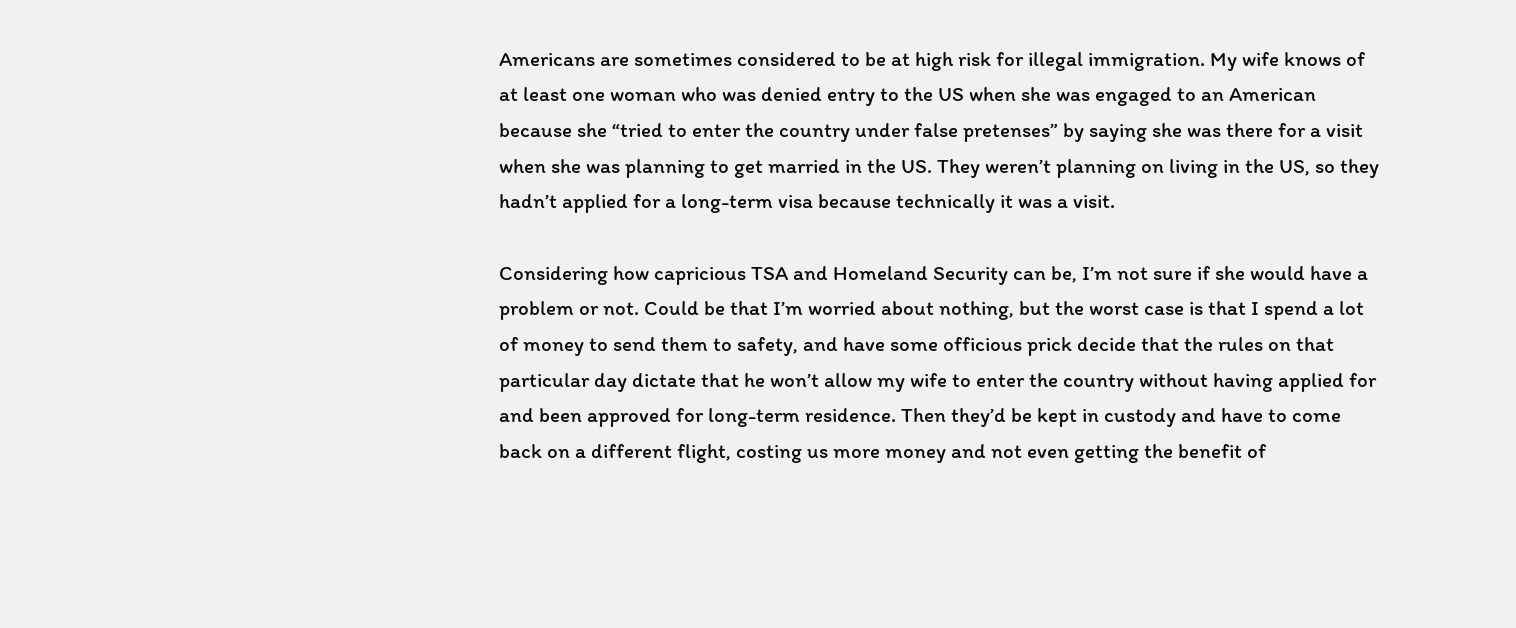Americans are sometimes considered to be at high risk for illegal immigration. My wife knows of at least one woman who was denied entry to the US when she was engaged to an American because she “tried to enter the country under false pretenses” by saying she was there for a visit when she was planning to get married in the US. They weren’t planning on living in the US, so they hadn’t applied for a long-term visa because technically it was a visit.

Considering how capricious TSA and Homeland Security can be, I’m not sure if she would have a problem or not. Could be that I’m worried about nothing, but the worst case is that I spend a lot of money to send them to safety, and have some officious prick decide that the rules on that particular day dictate that he won’t allow my wife to enter the country without having applied for and been approved for long-term residence. Then they’d be kept in custody and have to come back on a different flight, costing us more money and not even getting the benefit of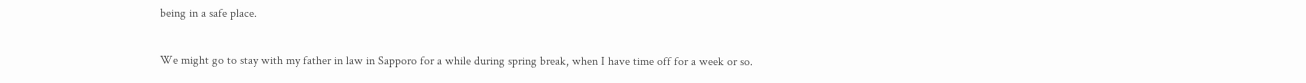being in a safe place.

We might go to stay with my father in law in Sapporo for a while during spring break, when I have time off for a week or so.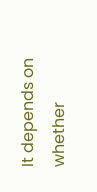It depends on whether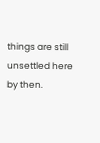things are still unsettled here by then.